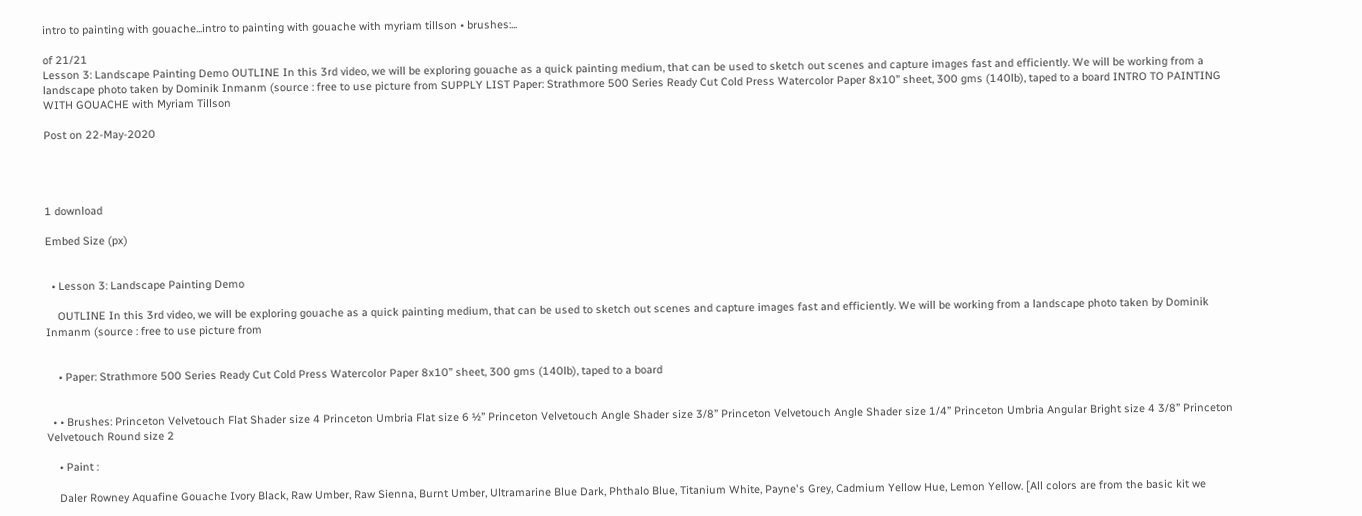intro to painting with gouache...intro to painting with gouache with myriam tillson • brushes:...

of 21/21
Lesson 3: Landscape Painting Demo OUTLINE In this 3rd video, we will be exploring gouache as a quick painting medium, that can be used to sketch out scenes and capture images fast and efficiently. We will be working from a landscape photo taken by Dominik Inmanm (source : free to use picture from SUPPLY LIST Paper: Strathmore 500 Series Ready Cut Cold Press Watercolor Paper 8x10” sheet, 300 gms (140lb), taped to a board INTRO TO PAINTING WITH GOUACHE with Myriam Tillson

Post on 22-May-2020




1 download

Embed Size (px)


  • Lesson 3: Landscape Painting Demo

    OUTLINE In this 3rd video, we will be exploring gouache as a quick painting medium, that can be used to sketch out scenes and capture images fast and efficiently. We will be working from a landscape photo taken by Dominik Inmanm (source : free to use picture from


    • Paper: Strathmore 500 Series Ready Cut Cold Press Watercolor Paper 8x10” sheet, 300 gms (140lb), taped to a board


  • • Brushes: Princeton Velvetouch Flat Shader size 4 Princeton Umbria Flat size 6 ½” Princeton Velvetouch Angle Shader size 3/8” Princeton Velvetouch Angle Shader size 1/4” Princeton Umbria Angular Bright size 4 3/8” Princeton Velvetouch Round size 2

    • Paint :

    Daler Rowney Aquafine Gouache Ivory Black, Raw Umber, Raw Sienna, Burnt Umber, Ultramarine Blue Dark, Phthalo Blue, Titanium White, Payne's Grey, Cadmium Yellow Hue, Lemon Yellow. [All colors are from the basic kit we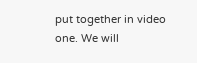put together in video one. We will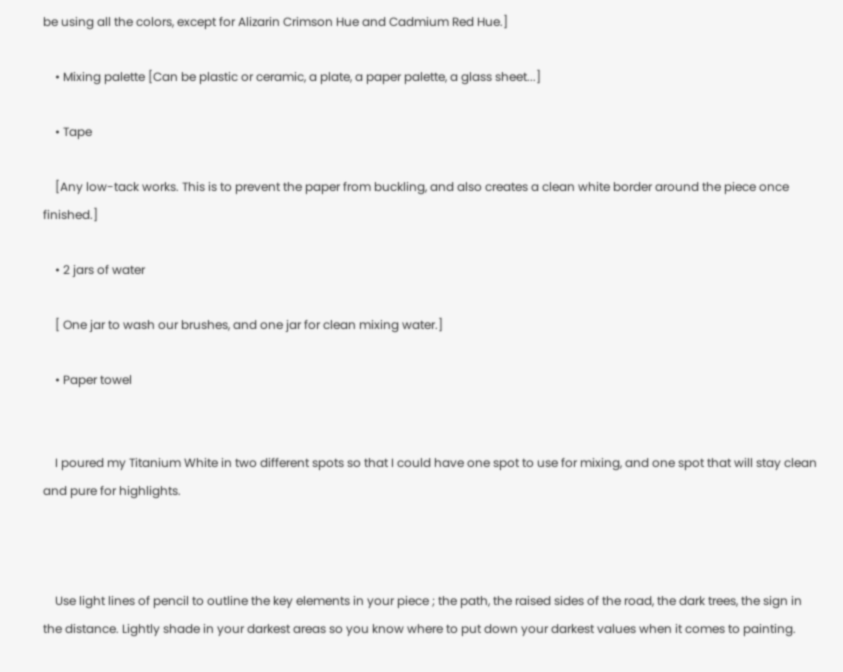be using all the colors, except for Alizarin Crimson Hue and Cadmium Red Hue.]

    • Mixing palette [Can be plastic or ceramic, a plate, a paper palette, a glass sheet...]

    • Tape

    [Any low-tack works. This is to prevent the paper from buckling, and also creates a clean white border around the piece once finished.]

    • 2 jars of water

    [ One jar to wash our brushes, and one jar for clean mixing water.]

    • Paper towel


    I poured my Titanium White in two different spots so that I could have one spot to use for mixing, and one spot that will stay clean and pure for highlights.



    Use light lines of pencil to outline the key elements in your piece ; the path, the raised sides of the road, the dark trees, the sign in the distance. Lightly shade in your darkest areas so you know where to put down your darkest values when it comes to painting.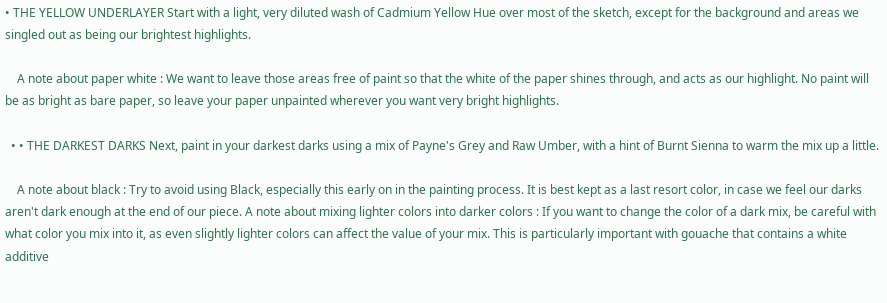• THE YELLOW UNDERLAYER Start with a light, very diluted wash of Cadmium Yellow Hue over most of the sketch, except for the background and areas we singled out as being our brightest highlights.

    A note about paper white : We want to leave those areas free of paint so that the white of the paper shines through, and acts as our highlight. No paint will be as bright as bare paper, so leave your paper unpainted wherever you want very bright highlights.

  • • THE DARKEST DARKS Next, paint in your darkest darks using a mix of Payne's Grey and Raw Umber, with a hint of Burnt Sienna to warm the mix up a little.

    A note about black : Try to avoid using Black, especially this early on in the painting process. It is best kept as a last resort color, in case we feel our darks aren't dark enough at the end of our piece. A note about mixing lighter colors into darker colors : If you want to change the color of a dark mix, be careful with what color you mix into it, as even slightly lighter colors can affect the value of your mix. This is particularly important with gouache that contains a white additive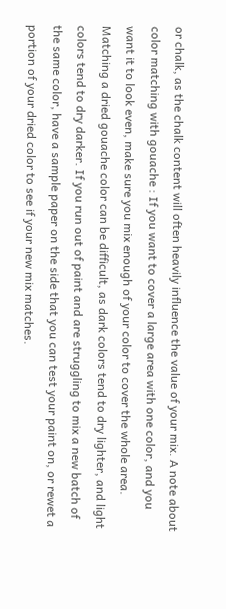or chalk, as the chalk content will often heavily influence the value of your mix. A note about color matching with gouache : If you want to cover a large area with one color, and you want it to look even, make sure you mix enough of your color to cover the whole area. Matching a dried gouache color can be difficult, as dark colors tend to dry lighter, and light colors tend to dry darker. If you run out of paint and are struggling to mix a new batch of the same color, have a sample paper on the side that you can test your paint on, or rewet a portion of your dried color to see if your new mix matches.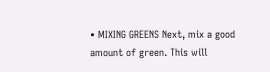• MIXING GREENS Next, mix a good amount of green. This will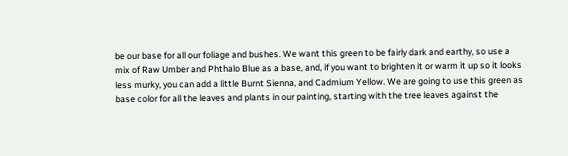be our base for all our foliage and bushes. We want this green to be fairly dark and earthy, so use a mix of Raw Umber and Phthalo Blue as a base, and, if you want to brighten it or warm it up so it looks less murky, you can add a little Burnt Sienna, and Cadmium Yellow. We are going to use this green as base color for all the leaves and plants in our painting, starting with the tree leaves against the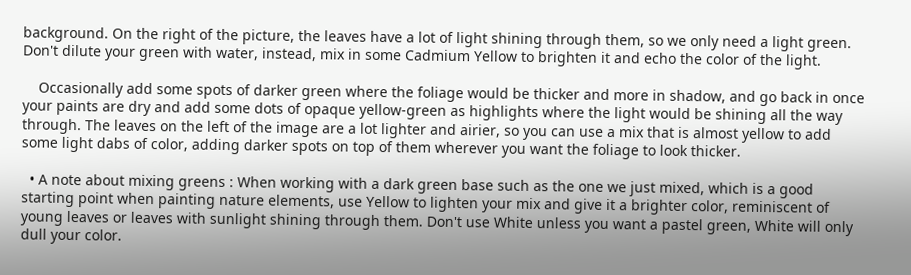background. On the right of the picture, the leaves have a lot of light shining through them, so we only need a light green. Don't dilute your green with water, instead, mix in some Cadmium Yellow to brighten it and echo the color of the light.

    Occasionally add some spots of darker green where the foliage would be thicker and more in shadow, and go back in once your paints are dry and add some dots of opaque yellow-green as highlights where the light would be shining all the way through. The leaves on the left of the image are a lot lighter and airier, so you can use a mix that is almost yellow to add some light dabs of color, adding darker spots on top of them wherever you want the foliage to look thicker.

  • A note about mixing greens : When working with a dark green base such as the one we just mixed, which is a good starting point when painting nature elements, use Yellow to lighten your mix and give it a brighter color, reminiscent of young leaves or leaves with sunlight shining through them. Don't use White unless you want a pastel green, White will only dull your color.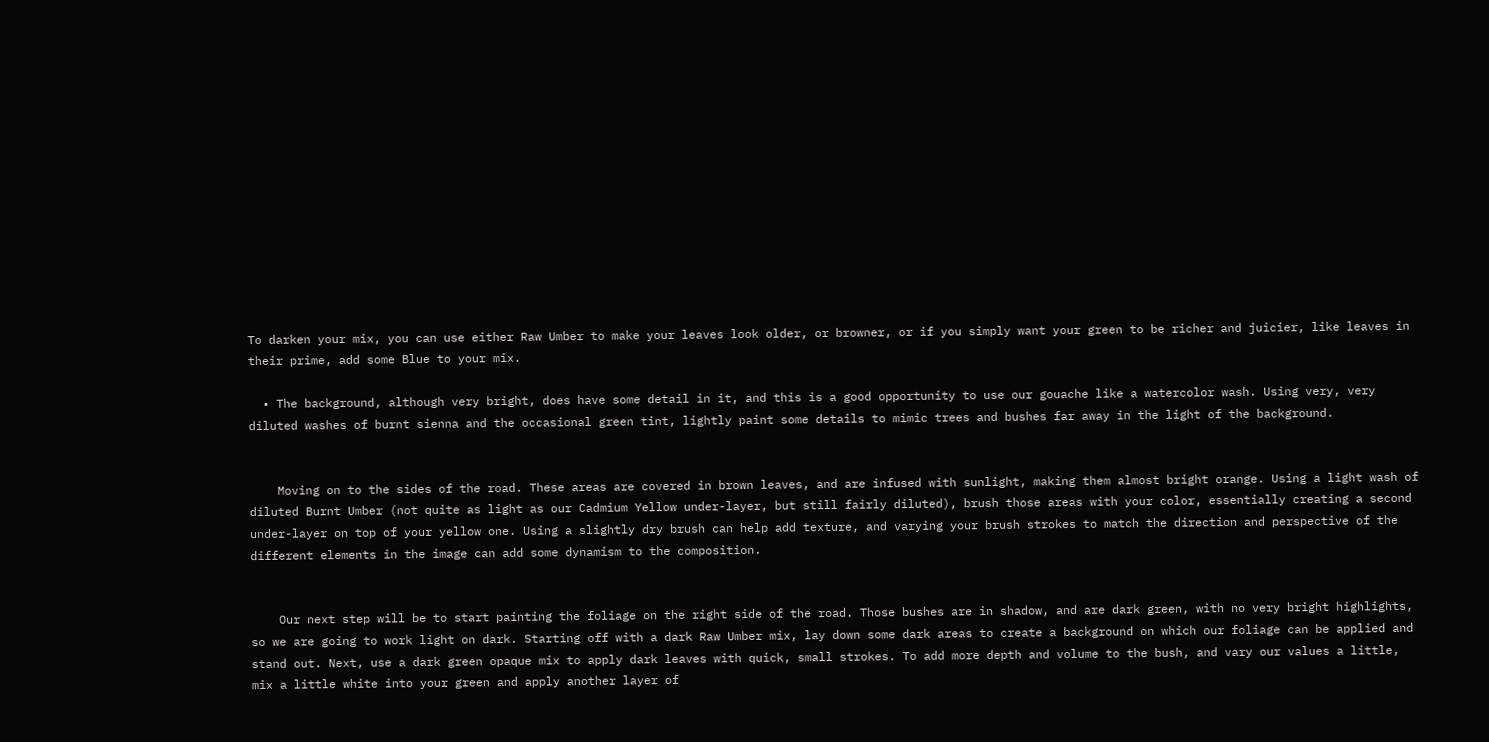To darken your mix, you can use either Raw Umber to make your leaves look older, or browner, or if you simply want your green to be richer and juicier, like leaves in their prime, add some Blue to your mix.

  • The background, although very bright, does have some detail in it, and this is a good opportunity to use our gouache like a watercolor wash. Using very, very diluted washes of burnt sienna and the occasional green tint, lightly paint some details to mimic trees and bushes far away in the light of the background.


    Moving on to the sides of the road. These areas are covered in brown leaves, and are infused with sunlight, making them almost bright orange. Using a light wash of diluted Burnt Umber (not quite as light as our Cadmium Yellow under-layer, but still fairly diluted), brush those areas with your color, essentially creating a second under-layer on top of your yellow one. Using a slightly dry brush can help add texture, and varying your brush strokes to match the direction and perspective of the different elements in the image can add some dynamism to the composition.


    Our next step will be to start painting the foliage on the right side of the road. Those bushes are in shadow, and are dark green, with no very bright highlights, so we are going to work light on dark. Starting off with a dark Raw Umber mix, lay down some dark areas to create a background on which our foliage can be applied and stand out. Next, use a dark green opaque mix to apply dark leaves with quick, small strokes. To add more depth and volume to the bush, and vary our values a little, mix a little white into your green and apply another layer of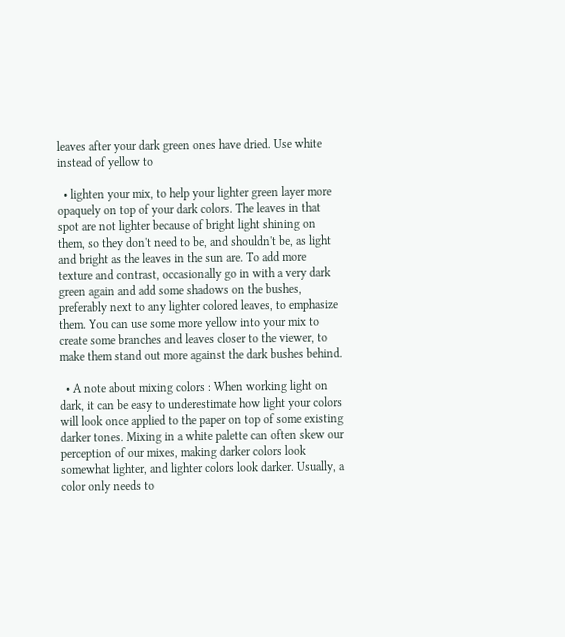leaves after your dark green ones have dried. Use white instead of yellow to

  • lighten your mix, to help your lighter green layer more opaquely on top of your dark colors. The leaves in that spot are not lighter because of bright light shining on them, so they don't need to be, and shouldn't be, as light and bright as the leaves in the sun are. To add more texture and contrast, occasionally go in with a very dark green again and add some shadows on the bushes, preferably next to any lighter colored leaves, to emphasize them. You can use some more yellow into your mix to create some branches and leaves closer to the viewer, to make them stand out more against the dark bushes behind.

  • A note about mixing colors : When working light on dark, it can be easy to underestimate how light your colors will look once applied to the paper on top of some existing darker tones. Mixing in a white palette can often skew our perception of our mixes, making darker colors look somewhat lighter, and lighter colors look darker. Usually, a color only needs to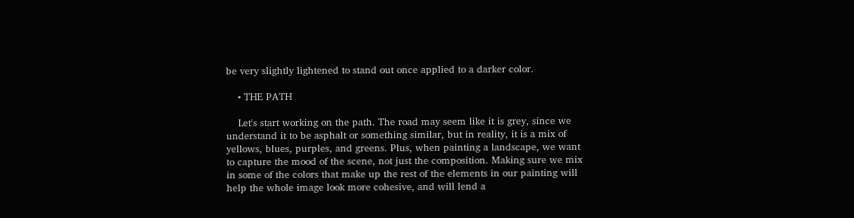be very slightly lightened to stand out once applied to a darker color.

    • THE PATH

    Let's start working on the path. The road may seem like it is grey, since we understand it to be asphalt or something similar, but in reality, it is a mix of yellows, blues, purples, and greens. Plus, when painting a landscape, we want to capture the mood of the scene, not just the composition. Making sure we mix in some of the colors that make up the rest of the elements in our painting will help the whole image look more cohesive, and will lend a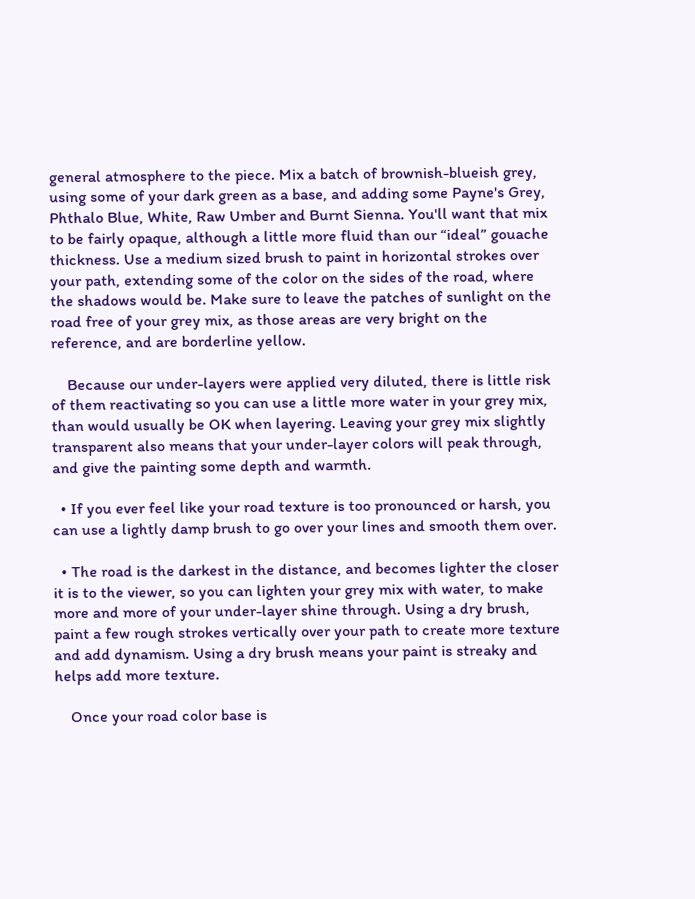general atmosphere to the piece. Mix a batch of brownish-blueish grey, using some of your dark green as a base, and adding some Payne's Grey, Phthalo Blue, White, Raw Umber and Burnt Sienna. You'll want that mix to be fairly opaque, although a little more fluid than our “ideal” gouache thickness. Use a medium sized brush to paint in horizontal strokes over your path, extending some of the color on the sides of the road, where the shadows would be. Make sure to leave the patches of sunlight on the road free of your grey mix, as those areas are very bright on the reference, and are borderline yellow.

    Because our under-layers were applied very diluted, there is little risk of them reactivating so you can use a little more water in your grey mix, than would usually be OK when layering. Leaving your grey mix slightly transparent also means that your under-layer colors will peak through, and give the painting some depth and warmth.

  • If you ever feel like your road texture is too pronounced or harsh, you can use a lightly damp brush to go over your lines and smooth them over.

  • The road is the darkest in the distance, and becomes lighter the closer it is to the viewer, so you can lighten your grey mix with water, to make more and more of your under-layer shine through. Using a dry brush, paint a few rough strokes vertically over your path to create more texture and add dynamism. Using a dry brush means your paint is streaky and helps add more texture.

    Once your road color base is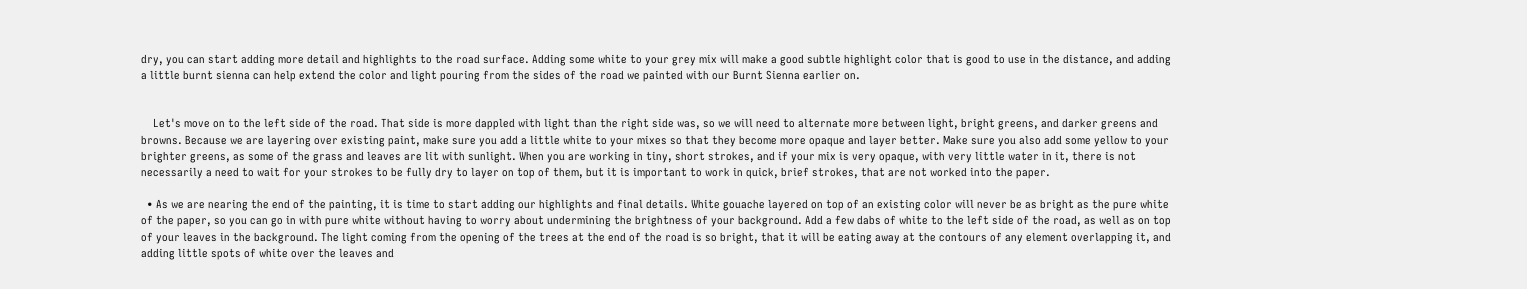dry, you can start adding more detail and highlights to the road surface. Adding some white to your grey mix will make a good subtle highlight color that is good to use in the distance, and adding a little burnt sienna can help extend the color and light pouring from the sides of the road we painted with our Burnt Sienna earlier on.


    Let's move on to the left side of the road. That side is more dappled with light than the right side was, so we will need to alternate more between light, bright greens, and darker greens and browns. Because we are layering over existing paint, make sure you add a little white to your mixes so that they become more opaque and layer better. Make sure you also add some yellow to your brighter greens, as some of the grass and leaves are lit with sunlight. When you are working in tiny, short strokes, and if your mix is very opaque, with very little water in it, there is not necessarily a need to wait for your strokes to be fully dry to layer on top of them, but it is important to work in quick, brief strokes, that are not worked into the paper.

  • As we are nearing the end of the painting, it is time to start adding our highlights and final details. White gouache layered on top of an existing color will never be as bright as the pure white of the paper, so you can go in with pure white without having to worry about undermining the brightness of your background. Add a few dabs of white to the left side of the road, as well as on top of your leaves in the background. The light coming from the opening of the trees at the end of the road is so bright, that it will be eating away at the contours of any element overlapping it, and adding little spots of white over the leaves and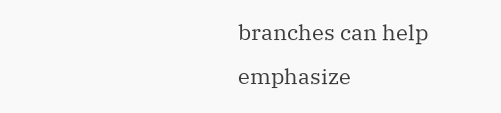branches can help emphasize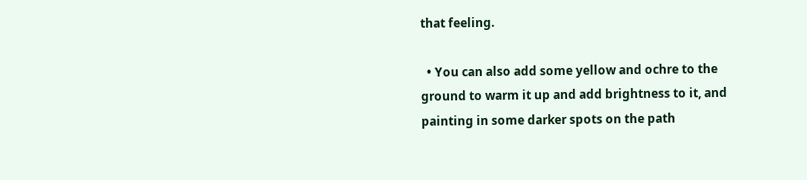that feeling.

  • You can also add some yellow and ochre to the ground to warm it up and add brightness to it, and painting in some darker spots on the path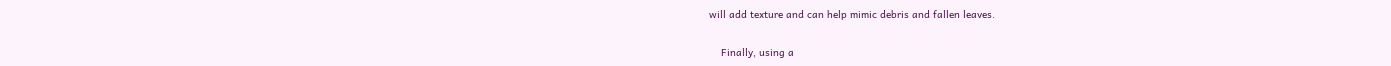will add texture and can help mimic debris and fallen leaves.

    Finally, using a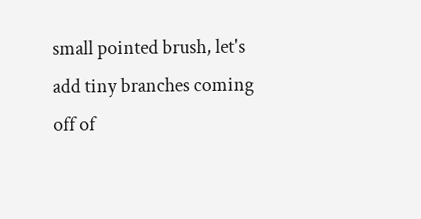small pointed brush, let's add tiny branches coming off of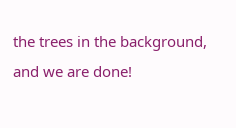the trees in the background, and we are done!